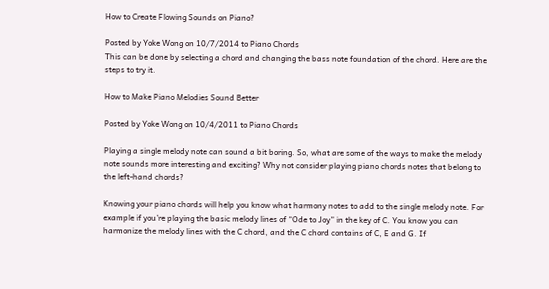How to Create Flowing Sounds on Piano?

Posted by Yoke Wong on 10/7/2014 to Piano Chords
This can be done by selecting a chord and changing the bass note foundation of the chord. Here are the steps to try it.

How to Make Piano Melodies Sound Better

Posted by Yoke Wong on 10/4/2011 to Piano Chords

Playing a single melody note can sound a bit boring. So, what are some of the ways to make the melody note sounds more interesting and exciting? Why not consider playing piano chords notes that belong to the left-hand chords?

Knowing your piano chords will help you know what harmony notes to add to the single melody note. For example if you’re playing the basic melody lines of “Ode to Joy” in the key of C. You know you can harmonize the melody lines with the C chord, and the C chord contains of C, E and G. If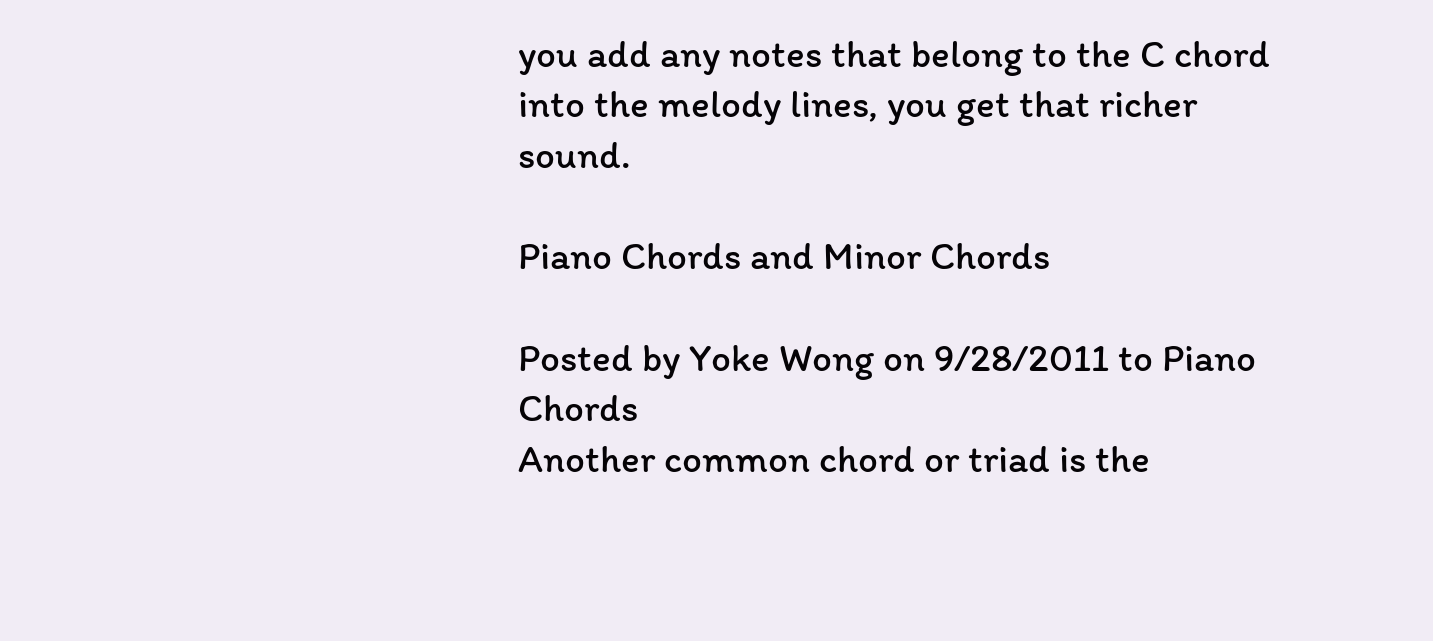you add any notes that belong to the C chord into the melody lines, you get that richer sound.

Piano Chords and Minor Chords

Posted by Yoke Wong on 9/28/2011 to Piano Chords
Another common chord or triad is the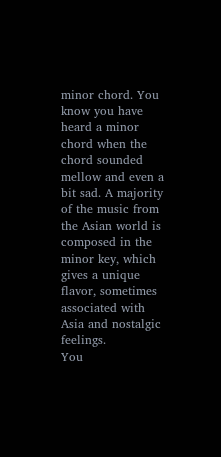minor chord. You know you have heard a minor chord when the chord sounded mellow and even a bit sad. A majority of the music from the Asian world is composed in the minor key, which gives a unique flavor, sometimes associated with Asia and nostalgic feelings.
You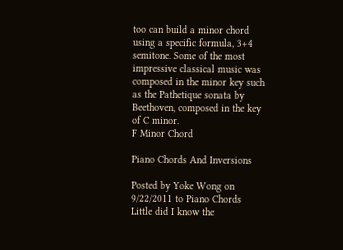too can build a minor chord using a specific formula, 3+4 semitone. Some of the most impressive classical music was composed in the minor key such as the Pathetique sonata by Beethoven, composed in the key of C minor.
F Minor Chord

Piano Chords And Inversions

Posted by Yoke Wong on 9/22/2011 to Piano Chords
Little did I know the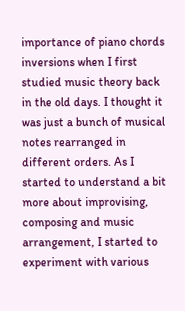importance of piano chords inversions when I first studied music theory back in the old days. I thought it was just a bunch of musical notes rearranged in different orders. As I started to understand a bit more about improvising, composing and music arrangement, I started to experiment with various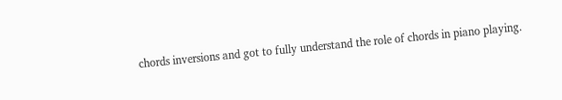chords inversions and got to fully understand the role of chords in piano playing.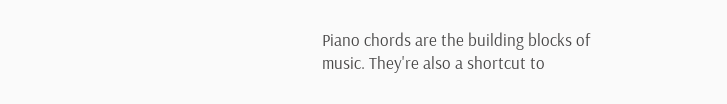Piano chords are the building blocks of music. They're also a shortcut to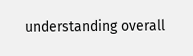understanding overall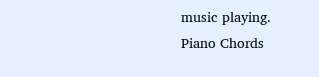music playing.
Piano Chords